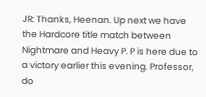JR: Thanks, Heenan. Up next we have the Hardcore title match between Nightmare and Heavy P. P is here due to a victory earlier this evening. Professor, do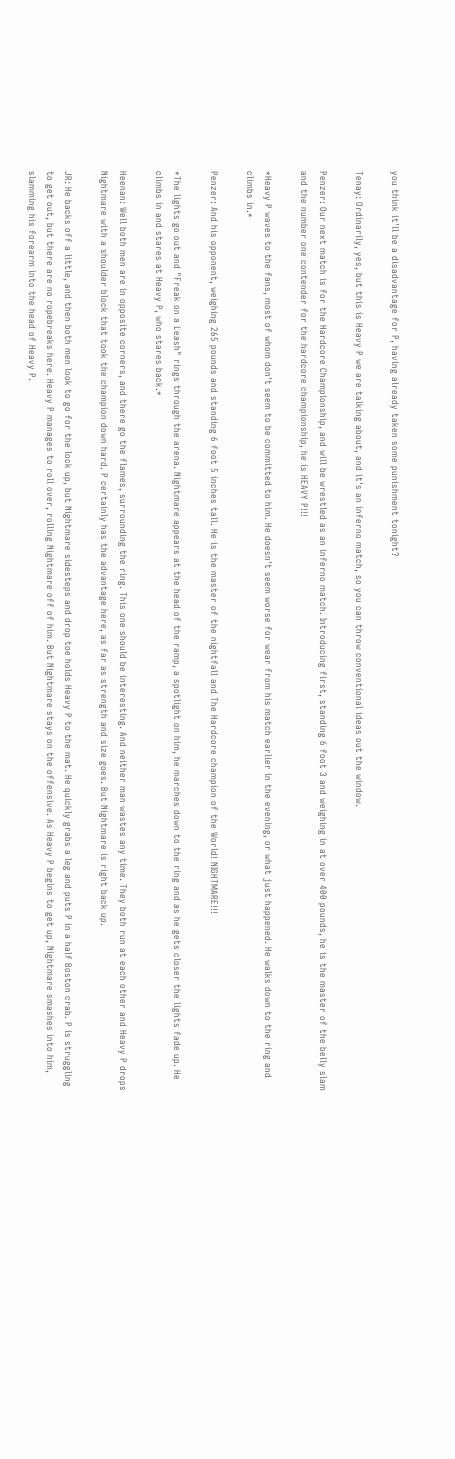you think it'll be a disadvantage for P, having already taken some punishment tonight?

Tenay: Ordinarily, yes, but this is Heavy P we are talking about, and it's an inferno match, so you can throw conventional ideas out the window.

Penzer: Our next match is for the Hardcore Championship, and will be wrestled as an inferno match. Introducing first, standing 6 foot 3 and weighing in at over 400 pounds, he is the master of the belly slam and the number one contender for the hardcore championship, he is HEAVY P!!!

*Heavy P waves to the fans, most of whom don't seem to be committed to him. He doesn't seem worse for wear from his match earlier in the evening, or what just happened. He walks down to the ring and climbs in.*

Penzer: And his opponent, weighing 265 pounds and standing 6 foot 5 inches tall. He is the master of the nightfall and The Hardcore champion of the World! NIGHTMARE!!!

*The lights go out and "Freak on a Leash" rings through the arena. Nightmare appears at the head of the ramp, a spotlight on him, he marches down to the ring and as he gets closer the lights fade up. He climbs in and stares at Heavy P, who stares back.*

Heenan: Well both men are in opposite corners, and there go the flames, surrounding the ring. This one should be interesting. And neither man wastes any time. They both run at each other and Heavy P drops Nightmare with a shoulder block that took the champion down hard. P certainly has the advantage here, as far as strength and size goes. But Nightmare is right back up.

JR: He backs off a little, and then both men look to go for the lock up, but Nightmare sidesteps and drop toe holds Heavy P to the mat. He quickly grabs a leg and puts P in a half Boston crab. P is struggling to get out, but there are no ropebreaks here. Heavy P manages to roll over, rolling Nightmare off of him. But Nightmare stays on the offensive. As Heavy P begins to get up, Nightmare smashes into him, slamming his forearm into the head of Heavy P.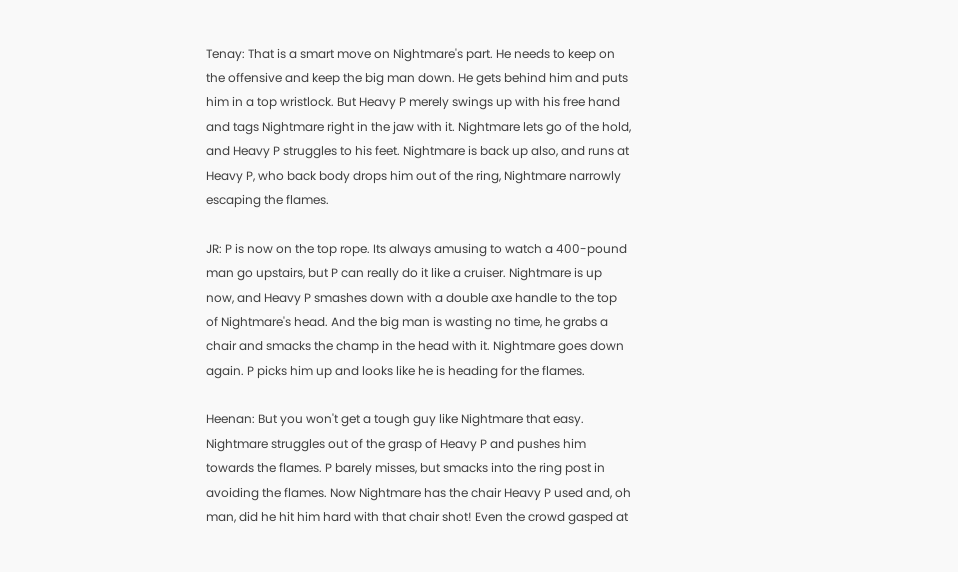Tenay: That is a smart move on Nightmare's part. He needs to keep on the offensive and keep the big man down. He gets behind him and puts him in a top wristlock. But Heavy P merely swings up with his free hand and tags Nightmare right in the jaw with it. Nightmare lets go of the hold, and Heavy P struggles to his feet. Nightmare is back up also, and runs at Heavy P, who back body drops him out of the ring, Nightmare narrowly escaping the flames.

JR: P is now on the top rope. Its always amusing to watch a 400-pound man go upstairs, but P can really do it like a cruiser. Nightmare is up now, and Heavy P smashes down with a double axe handle to the top of Nightmare's head. And the big man is wasting no time, he grabs a chair and smacks the champ in the head with it. Nightmare goes down again. P picks him up and looks like he is heading for the flames.

Heenan: But you won't get a tough guy like Nightmare that easy. Nightmare struggles out of the grasp of Heavy P and pushes him towards the flames. P barely misses, but smacks into the ring post in avoiding the flames. Now Nightmare has the chair Heavy P used and, oh man, did he hit him hard with that chair shot! Even the crowd gasped at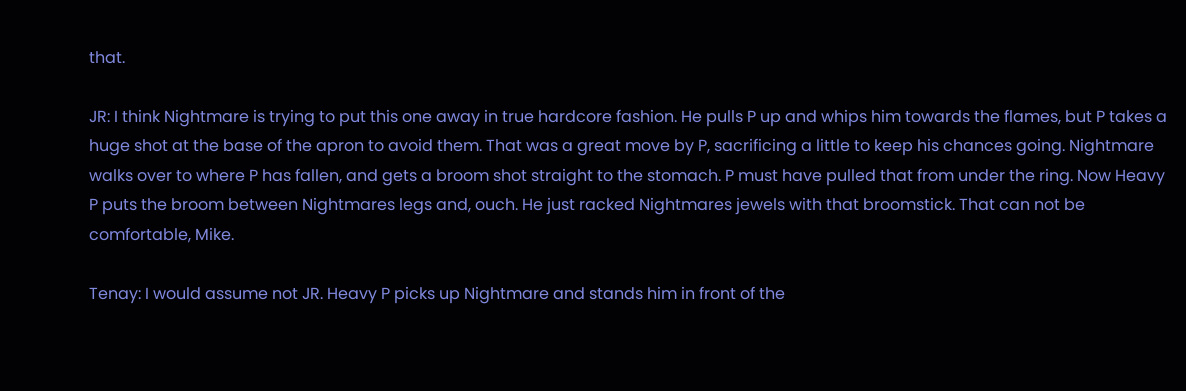that.

JR: I think Nightmare is trying to put this one away in true hardcore fashion. He pulls P up and whips him towards the flames, but P takes a huge shot at the base of the apron to avoid them. That was a great move by P, sacrificing a little to keep his chances going. Nightmare walks over to where P has fallen, and gets a broom shot straight to the stomach. P must have pulled that from under the ring. Now Heavy P puts the broom between Nightmares legs and, ouch. He just racked Nightmares jewels with that broomstick. That can not be comfortable, Mike.

Tenay: I would assume not JR. Heavy P picks up Nightmare and stands him in front of the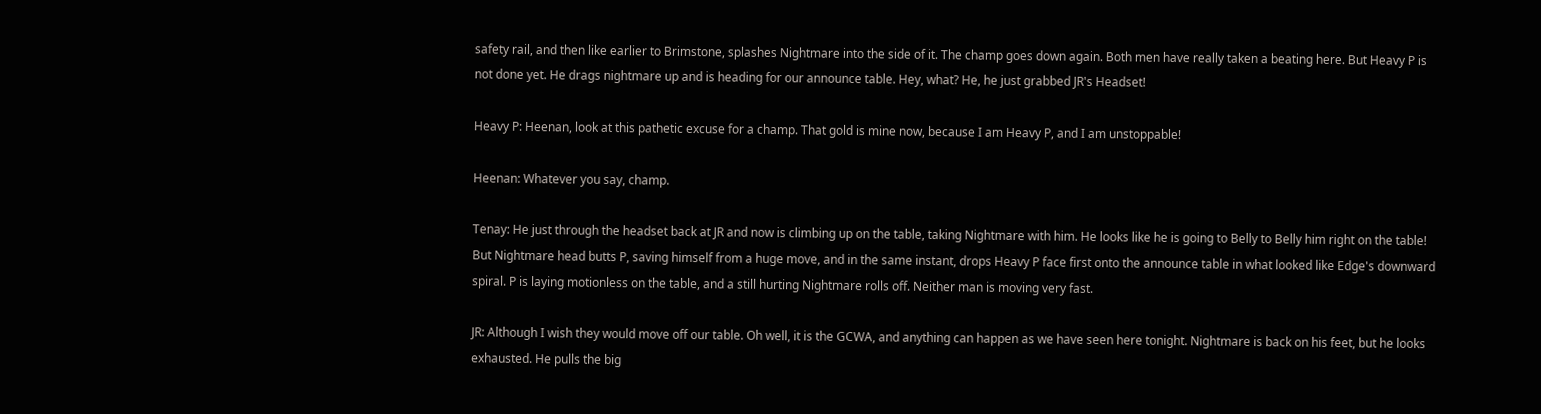safety rail, and then like earlier to Brimstone, splashes Nightmare into the side of it. The champ goes down again. Both men have really taken a beating here. But Heavy P is not done yet. He drags nightmare up and is heading for our announce table. Hey, what? He, he just grabbed JR's Headset!

Heavy P: Heenan, look at this pathetic excuse for a champ. That gold is mine now, because I am Heavy P, and I am unstoppable!

Heenan: Whatever you say, champ.

Tenay: He just through the headset back at JR and now is climbing up on the table, taking Nightmare with him. He looks like he is going to Belly to Belly him right on the table! But Nightmare head butts P, saving himself from a huge move, and in the same instant, drops Heavy P face first onto the announce table in what looked like Edge's downward spiral. P is laying motionless on the table, and a still hurting Nightmare rolls off. Neither man is moving very fast.

JR: Although I wish they would move off our table. Oh well, it is the GCWA, and anything can happen as we have seen here tonight. Nightmare is back on his feet, but he looks exhausted. He pulls the big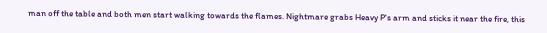man off the table and both men start walking towards the flames. Nightmare grabs Heavy P's arm and sticks it near the fire, this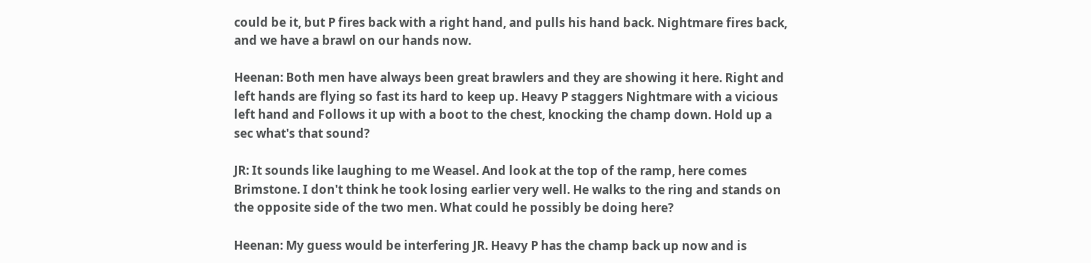could be it, but P fires back with a right hand, and pulls his hand back. Nightmare fires back, and we have a brawl on our hands now.

Heenan: Both men have always been great brawlers and they are showing it here. Right and left hands are flying so fast its hard to keep up. Heavy P staggers Nightmare with a vicious left hand and Follows it up with a boot to the chest, knocking the champ down. Hold up a sec what's that sound?

JR: It sounds like laughing to me Weasel. And look at the top of the ramp, here comes Brimstone. I don't think he took losing earlier very well. He walks to the ring and stands on the opposite side of the two men. What could he possibly be doing here?

Heenan: My guess would be interfering JR. Heavy P has the champ back up now and is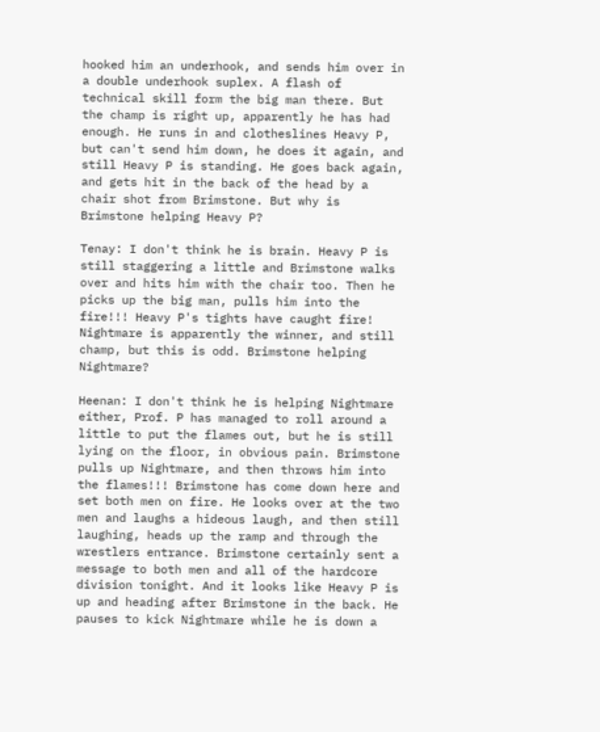hooked him an underhook, and sends him over in a double underhook suplex. A flash of technical skill form the big man there. But the champ is right up, apparently he has had enough. He runs in and clotheslines Heavy P, but can't send him down, he does it again, and still Heavy P is standing. He goes back again, and gets hit in the back of the head by a chair shot from Brimstone. But why is Brimstone helping Heavy P?

Tenay: I don't think he is brain. Heavy P is still staggering a little and Brimstone walks over and hits him with the chair too. Then he picks up the big man, pulls him into the fire!!! Heavy P's tights have caught fire! Nightmare is apparently the winner, and still champ, but this is odd. Brimstone helping Nightmare?

Heenan: I don't think he is helping Nightmare either, Prof. P has managed to roll around a little to put the flames out, but he is still lying on the floor, in obvious pain. Brimstone pulls up Nightmare, and then throws him into the flames!!! Brimstone has come down here and set both men on fire. He looks over at the two men and laughs a hideous laugh, and then still laughing, heads up the ramp and through the wrestlers entrance. Brimstone certainly sent a message to both men and all of the hardcore division tonight. And it looks like Heavy P is up and heading after Brimstone in the back. He pauses to kick Nightmare while he is down a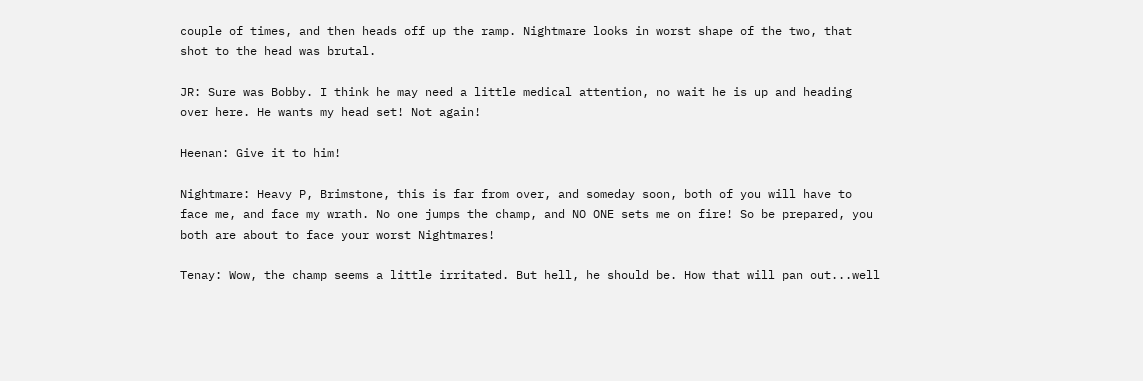couple of times, and then heads off up the ramp. Nightmare looks in worst shape of the two, that shot to the head was brutal.

JR: Sure was Bobby. I think he may need a little medical attention, no wait he is up and heading over here. He wants my head set! Not again!

Heenan: Give it to him!

Nightmare: Heavy P, Brimstone, this is far from over, and someday soon, both of you will have to face me, and face my wrath. No one jumps the champ, and NO ONE sets me on fire! So be prepared, you both are about to face your worst Nightmares!

Tenay: Wow, the champ seems a little irritated. But hell, he should be. How that will pan out...well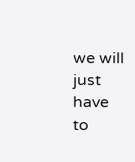we will just have to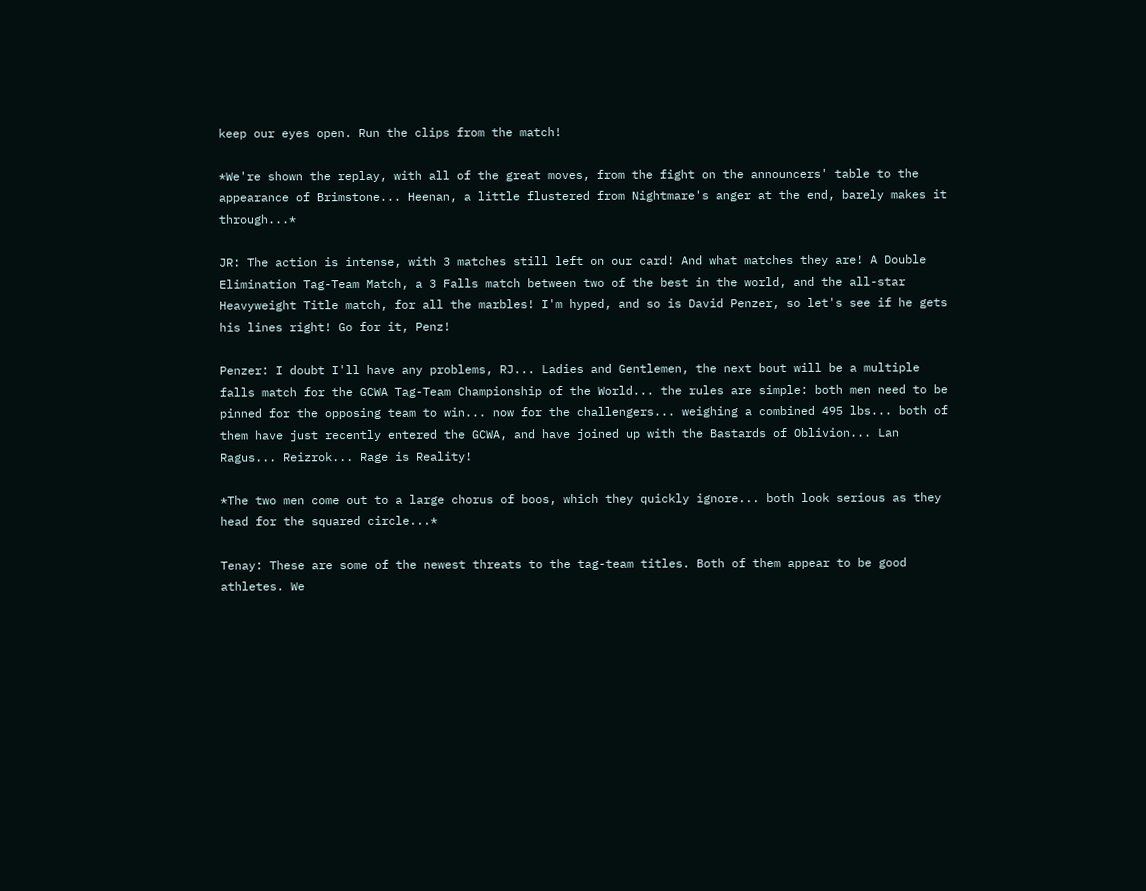keep our eyes open. Run the clips from the match!

*We're shown the replay, with all of the great moves, from the fight on the announcers' table to the appearance of Brimstone... Heenan, a little flustered from Nightmare's anger at the end, barely makes it through...*

JR: The action is intense, with 3 matches still left on our card! And what matches they are! A Double Elimination Tag-Team Match, a 3 Falls match between two of the best in the world, and the all-star Heavyweight Title match, for all the marbles! I'm hyped, and so is David Penzer, so let's see if he gets his lines right! Go for it, Penz!

Penzer: I doubt I'll have any problems, RJ... Ladies and Gentlemen, the next bout will be a multiple falls match for the GCWA Tag-Team Championship of the World... the rules are simple: both men need to be pinned for the opposing team to win... now for the challengers... weighing a combined 495 lbs... both of them have just recently entered the GCWA, and have joined up with the Bastards of Oblivion... Lan Ragus... Reizrok... Rage is Reality!

*The two men come out to a large chorus of boos, which they quickly ignore... both look serious as they head for the squared circle...*

Tenay: These are some of the newest threats to the tag-team titles. Both of them appear to be good athletes. We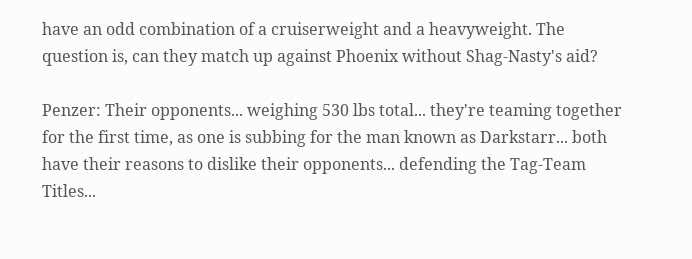have an odd combination of a cruiserweight and a heavyweight. The question is, can they match up against Phoenix without Shag-Nasty's aid?

Penzer: Their opponents... weighing 530 lbs total... they're teaming together for the first time, as one is subbing for the man known as Darkstarr... both have their reasons to dislike their opponents... defending the Tag-Team Titles...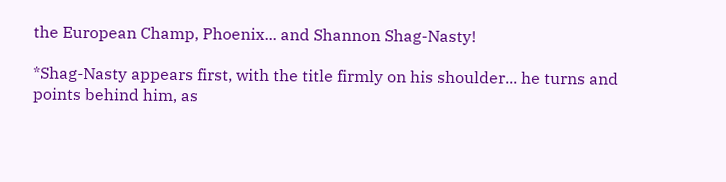the European Champ, Phoenix... and Shannon Shag-Nasty!

*Shag-Nasty appears first, with the title firmly on his shoulder... he turns and points behind him, as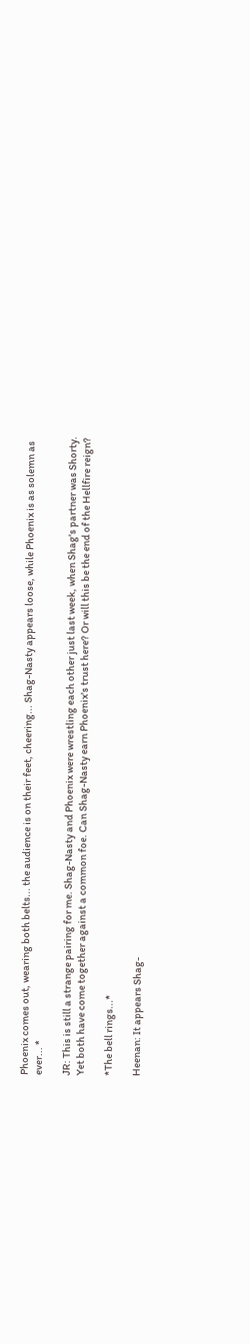Phoenix comes out, wearing both belts... the audience is on their feet, cheering... Shag-Nasty appears loose, while Phoenix is as solemn as ever... *

JR: This is still a strange pairing for me. Shag-Nasty and Phoenix were wrestling each other just last week, when Shag's partner was Shorty. Yet both have come together against a common foe. Can Shag-Nasty earn Phoenix's trust here? Or will this be the end of the Hellfire reign?

*The bell rings...*

Heenan: It appears Shag-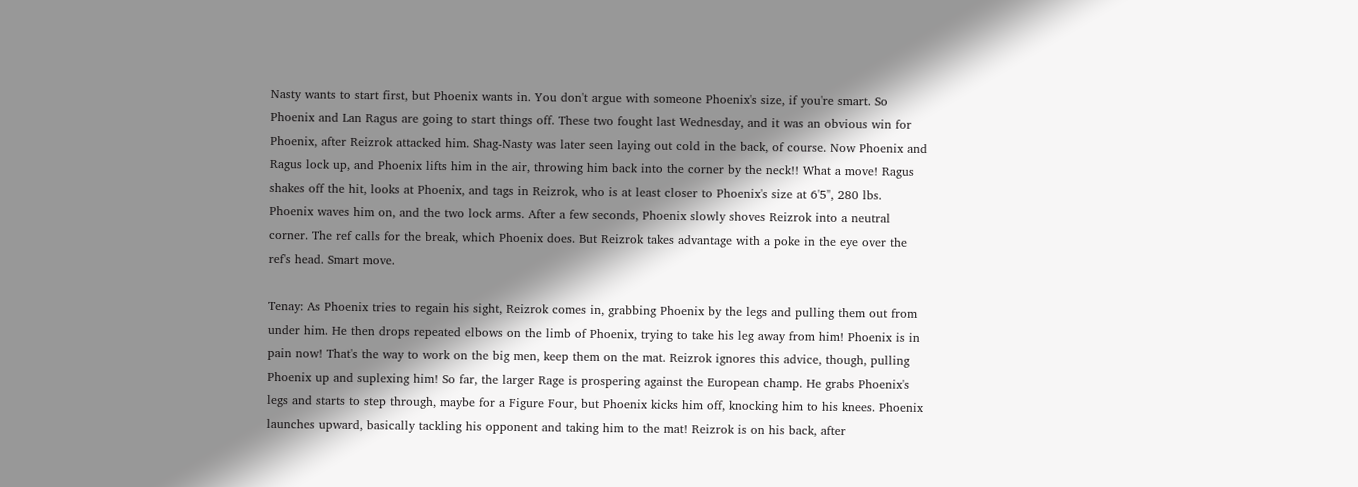Nasty wants to start first, but Phoenix wants in. You don't argue with someone Phoenix's size, if you're smart. So Phoenix and Lan Ragus are going to start things off. These two fought last Wednesday, and it was an obvious win for Phoenix, after Reizrok attacked him. Shag-Nasty was later seen laying out cold in the back, of course. Now Phoenix and Ragus lock up, and Phoenix lifts him in the air, throwing him back into the corner by the neck!! What a move! Ragus shakes off the hit, looks at Phoenix, and tags in Reizrok, who is at least closer to Phoenix's size at 6'5", 280 lbs. Phoenix waves him on, and the two lock arms. After a few seconds, Phoenix slowly shoves Reizrok into a neutral corner. The ref calls for the break, which Phoenix does. But Reizrok takes advantage with a poke in the eye over the ref's head. Smart move.

Tenay: As Phoenix tries to regain his sight, Reizrok comes in, grabbing Phoenix by the legs and pulling them out from under him. He then drops repeated elbows on the limb of Phoenix, trying to take his leg away from him! Phoenix is in pain now! That's the way to work on the big men, keep them on the mat. Reizrok ignores this advice, though, pulling Phoenix up and suplexing him! So far, the larger Rage is prospering against the European champ. He grabs Phoenix's legs and starts to step through, maybe for a Figure Four, but Phoenix kicks him off, knocking him to his knees. Phoenix launches upward, basically tackling his opponent and taking him to the mat! Reizrok is on his back, after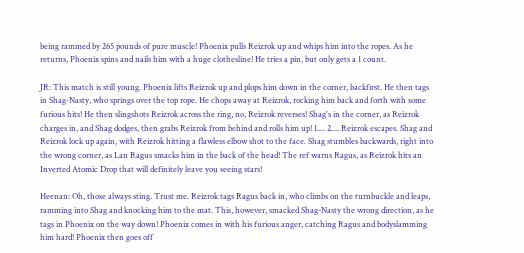being rammed by 265 pounds of pure muscle! Phoenix pulls Reizrok up and whips him into the ropes. As he returns, Phoenix spins and nails him with a huge clothesline! He tries a pin, but only gets a 1 count.

JR: This match is still young. Phoenix lifts Reizrok up and plops him down in the corner, backfirst. He then tags in Shag-Nasty, who springs over the top rope. He chops away at Reizrok, rocking him back and forth with some furious hits! He then slingshots Reizrok across the ring, no, Reizrok reverses! Shag's in the corner, as Reizrok charges in, and Shag dodges, then grabs Reizrok from behind and rolls him up! 1.... 2.... Reizrok escapes. Shag and Reizrok lock up again, with Reizrok hitting a flawless elbow shot to the face. Shag stumbles backwards, right into the wrong corner, as Lan Ragus smacks him in the back of the head! The ref warns Ragus, as Reizrok hits an Inverted Atomic Drop that will definitely leave you seeing stars!

Heenan: Oh, those always sting. Trust me. Reizrok tags Ragus back in, who climbs on the turnbuckle and leaps, ramming into Shag and knocking him to the mat. This, however, smacked Shag-Nasty the wrong direction, as he tags in Phoenix on the way down! Phoenix comes in with his furious anger, catching Ragus and bodyslamming him hard! Phoenix then goes off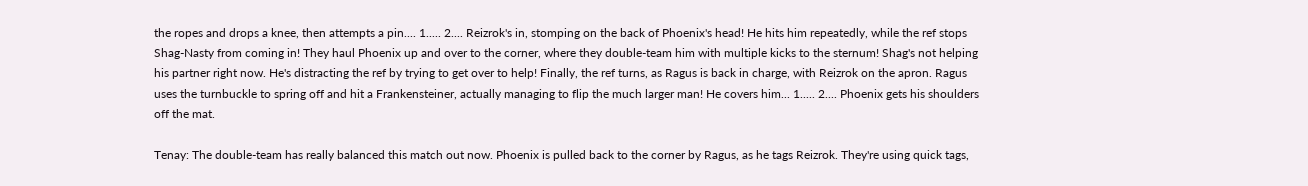the ropes and drops a knee, then attempts a pin.... 1..... 2.... Reizrok's in, stomping on the back of Phoenix's head! He hits him repeatedly, while the ref stops Shag-Nasty from coming in! They haul Phoenix up and over to the corner, where they double-team him with multiple kicks to the sternum! Shag's not helping his partner right now. He's distracting the ref by trying to get over to help! Finally, the ref turns, as Ragus is back in charge, with Reizrok on the apron. Ragus uses the turnbuckle to spring off and hit a Frankensteiner, actually managing to flip the much larger man! He covers him... 1..... 2.... Phoenix gets his shoulders off the mat.

Tenay: The double-team has really balanced this match out now. Phoenix is pulled back to the corner by Ragus, as he tags Reizrok. They're using quick tags,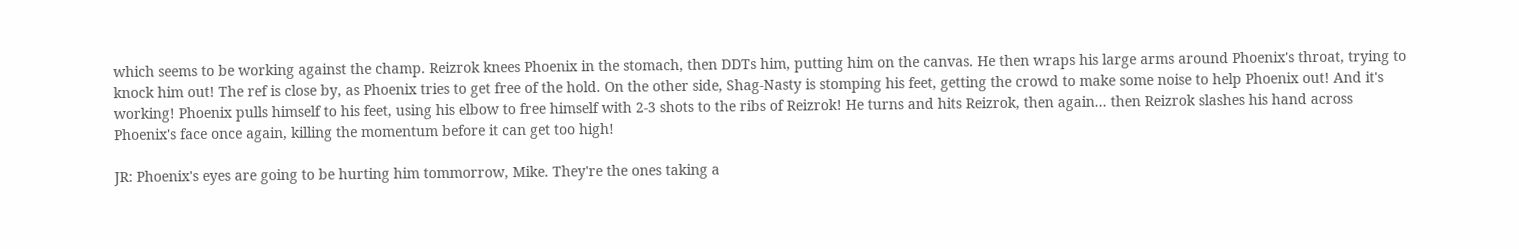which seems to be working against the champ. Reizrok knees Phoenix in the stomach, then DDTs him, putting him on the canvas. He then wraps his large arms around Phoenix's throat, trying to knock him out! The ref is close by, as Phoenix tries to get free of the hold. On the other side, Shag-Nasty is stomping his feet, getting the crowd to make some noise to help Phoenix out! And it's working! Phoenix pulls himself to his feet, using his elbow to free himself with 2-3 shots to the ribs of Reizrok! He turns and hits Reizrok, then again... then Reizrok slashes his hand across Phoenix's face once again, killing the momentum before it can get too high!

JR: Phoenix's eyes are going to be hurting him tommorrow, Mike. They're the ones taking a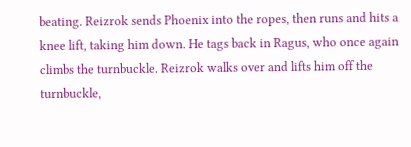beating. Reizrok sends Phoenix into the ropes, then runs and hits a knee lift, taking him down. He tags back in Ragus, who once again climbs the turnbuckle. Reizrok walks over and lifts him off the turnbuckle,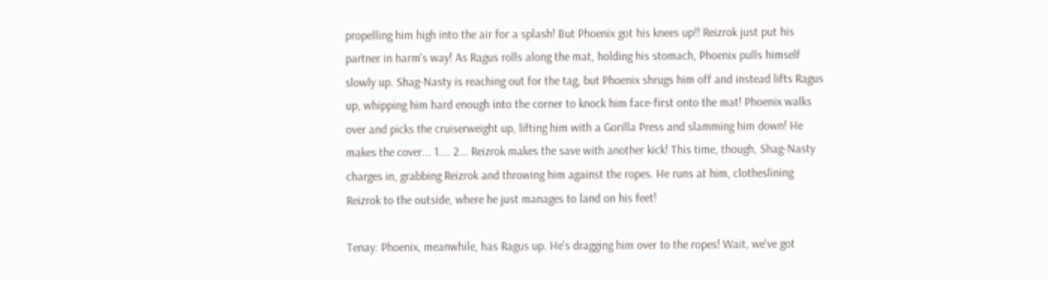propelling him high into the air for a splash! But Phoenix got his knees up!! Reizrok just put his partner in harm's way! As Ragus rolls along the mat, holding his stomach, Phoenix pulls himself slowly up. Shag-Nasty is reaching out for the tag, but Phoenix shrugs him off and instead lifts Ragus up, whipping him hard enough into the corner to knock him face-first onto the mat! Phoenix walks over and picks the cruiserweight up, lifting him with a Gorilla Press and slamming him down! He makes the cover... 1.... 2... Reizrok makes the save with another kick! This time, though, Shag-Nasty charges in, grabbing Reizrok and throwing him against the ropes. He runs at him, clotheslining Reizrok to the outside, where he just manages to land on his feet!

Tenay: Phoenix, meanwhile, has Ragus up. He's dragging him over to the ropes! Wait, we've got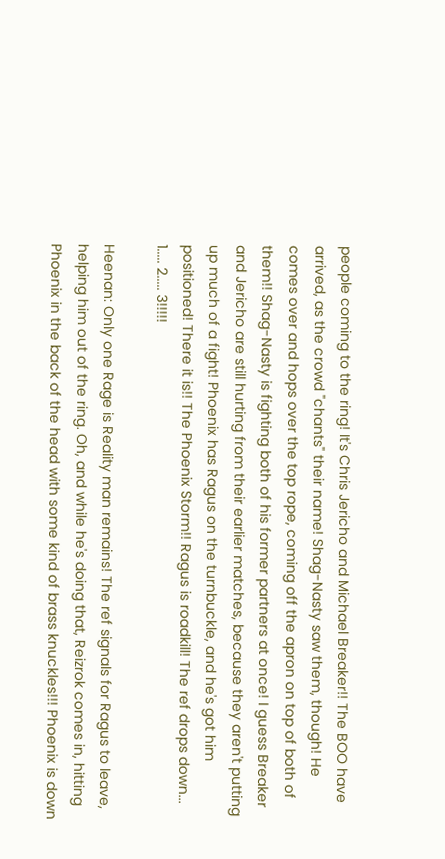people coming to the ring! It's Chris Jericho and Michael Breaker!! The BOO have arrived, as the crowd "chants" their name! Shag-Nasty saw them, though! He comes over and hops over the top rope, coming off the apron on top of both of them!! Shag-Nasty is fighting both of his former partners at once! I guess Breaker and Jericho are still hurting from their earlier matches, because they aren't putting up much of a fight! Phoenix has Ragus on the turnbuckle, and he's got him positioned! There it is!! The Phoenix Storm!! Ragus is roadkill! The ref drops down... 1..... 2..... 3!!!!!

Heenan: Only one Rage is Reality man remains! The ref signals for Ragus to leave, helping him out of the ring. Oh, and while he's doing that, Reizrok comes in, hitting Phoenix in the back of the head with some kind of brass knuckles!!! Phoenix is down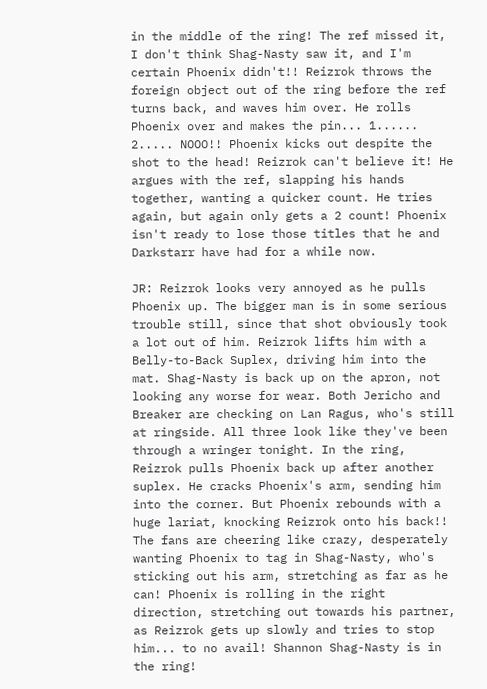in the middle of the ring! The ref missed it, I don't think Shag-Nasty saw it, and I'm certain Phoenix didn't!! Reizrok throws the foreign object out of the ring before the ref turns back, and waves him over. He rolls Phoenix over and makes the pin... 1...... 2..... NOOO!! Phoenix kicks out despite the shot to the head! Reizrok can't believe it! He argues with the ref, slapping his hands together, wanting a quicker count. He tries again, but again only gets a 2 count! Phoenix isn't ready to lose those titles that he and Darkstarr have had for a while now.

JR: Reizrok looks very annoyed as he pulls Phoenix up. The bigger man is in some serious trouble still, since that shot obviously took a lot out of him. Reizrok lifts him with a Belly-to-Back Suplex, driving him into the mat. Shag-Nasty is back up on the apron, not looking any worse for wear. Both Jericho and Breaker are checking on Lan Ragus, who's still at ringside. All three look like they've been through a wringer tonight. In the ring, Reizrok pulls Phoenix back up after another suplex. He cracks Phoenix's arm, sending him into the corner. But Phoenix rebounds with a huge lariat, knocking Reizrok onto his back!! The fans are cheering like crazy, desperately wanting Phoenix to tag in Shag-Nasty, who's sticking out his arm, stretching as far as he can! Phoenix is rolling in the right direction, stretching out towards his partner, as Reizrok gets up slowly and tries to stop him... to no avail! Shannon Shag-Nasty is in the ring!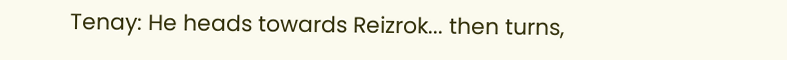Tenay: He heads towards Reizrok... then turns,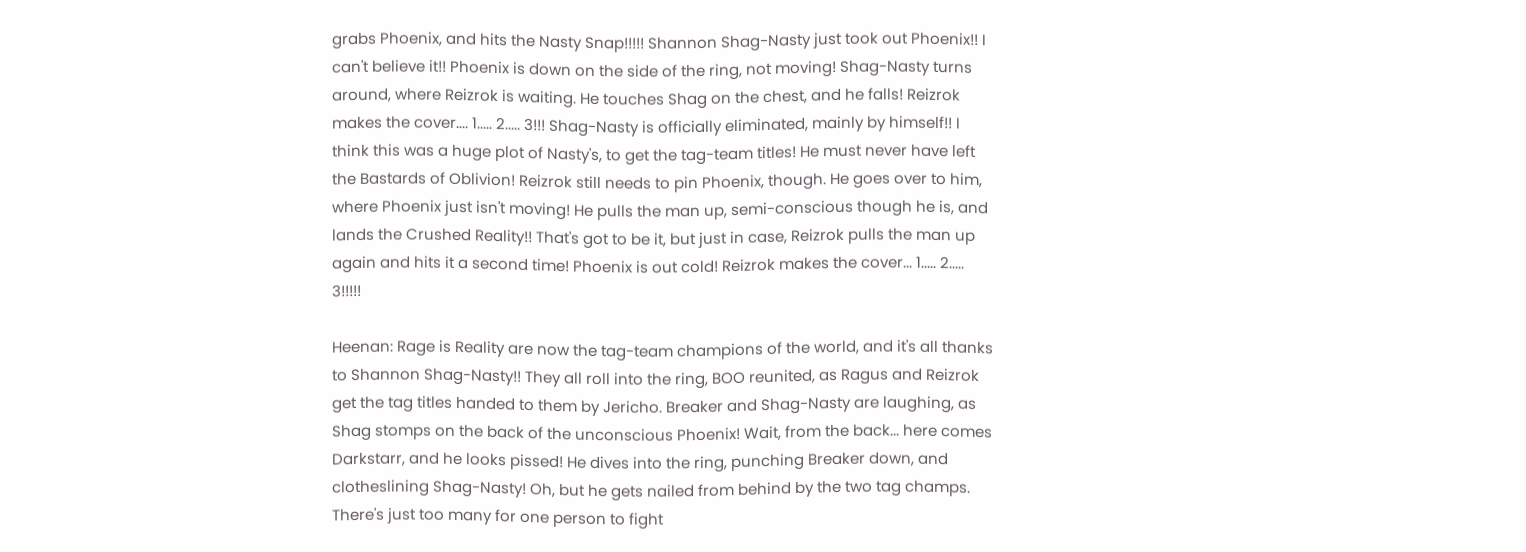grabs Phoenix, and hits the Nasty Snap!!!!! Shannon Shag-Nasty just took out Phoenix!! I can't believe it!! Phoenix is down on the side of the ring, not moving! Shag-Nasty turns around, where Reizrok is waiting. He touches Shag on the chest, and he falls! Reizrok makes the cover.... 1..... 2..... 3!!! Shag-Nasty is officially eliminated, mainly by himself!! I think this was a huge plot of Nasty's, to get the tag-team titles! He must never have left the Bastards of Oblivion! Reizrok still needs to pin Phoenix, though. He goes over to him, where Phoenix just isn't moving! He pulls the man up, semi-conscious though he is, and lands the Crushed Reality!! That's got to be it, but just in case, Reizrok pulls the man up again and hits it a second time! Phoenix is out cold! Reizrok makes the cover... 1..... 2..... 3!!!!!

Heenan: Rage is Reality are now the tag-team champions of the world, and it's all thanks to Shannon Shag-Nasty!! They all roll into the ring, BOO reunited, as Ragus and Reizrok get the tag titles handed to them by Jericho. Breaker and Shag-Nasty are laughing, as Shag stomps on the back of the unconscious Phoenix! Wait, from the back... here comes Darkstarr, and he looks pissed! He dives into the ring, punching Breaker down, and clotheslining Shag-Nasty! Oh, but he gets nailed from behind by the two tag champs. There's just too many for one person to fight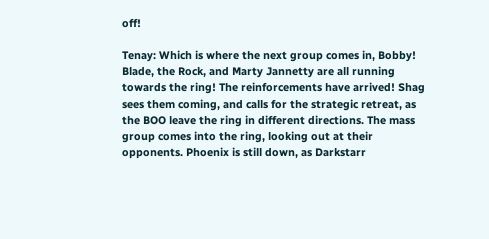off!

Tenay: Which is where the next group comes in, Bobby! Blade, the Rock, and Marty Jannetty are all running towards the ring! The reinforcements have arrived! Shag sees them coming, and calls for the strategic retreat, as the BOO leave the ring in different directions. The mass group comes into the ring, looking out at their opponents. Phoenix is still down, as Darkstarr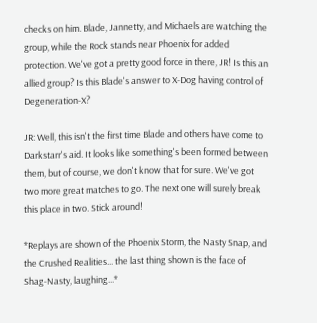checks on him. Blade, Jannetty, and Michaels are watching the group, while the Rock stands near Phoenix for added protection. We've got a pretty good force in there, JR! Is this an allied group? Is this Blade's answer to X-Dog having control of Degeneration-X?

JR: Well, this isn't the first time Blade and others have come to Darkstarr's aid. It looks like something's been formed between them, but of course, we don't know that for sure. We've got two more great matches to go. The next one will surely break this place in two. Stick around!

*Replays are shown of the Phoenix Storm, the Nasty Snap, and the Crushed Realities... the last thing shown is the face of Shag-Nasty, laughing...*